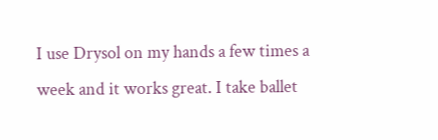I use Drysol on my hands a few times a week and it works great. I take ballet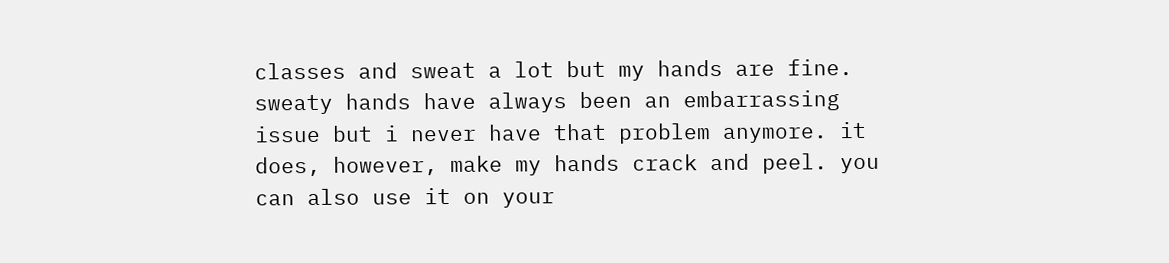classes and sweat a lot but my hands are fine. sweaty hands have always been an embarrassing issue but i never have that problem anymore. it does, however, make my hands crack and peel. you can also use it on your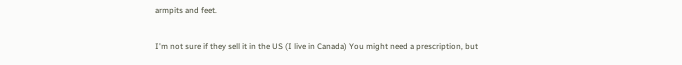armpits and feet.

I'm not sure if they sell it in the US (I live in Canada) You might need a prescription, but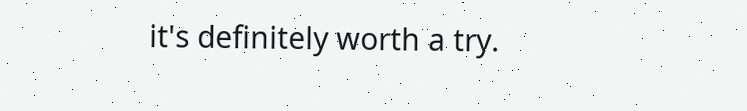it's definitely worth a try.